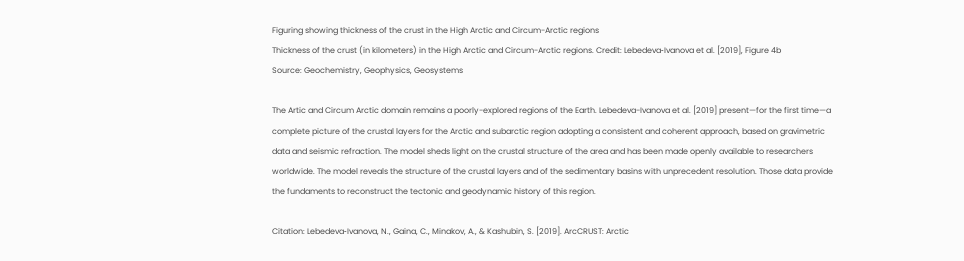Figuring showing thickness of the crust in the High Arctic and Circum-Arctic regions
Thickness of the crust (in kilometers) in the High Arctic and Circum-Arctic regions. Credit: Lebedeva‐Ivanova et al. [2019], Figure 4b
Source: Geochemistry, Geophysics, Geosystems

The Artic and Circum Arctic domain remains a poorly-explored regions of the Earth. Lebedeva-Ivanova et al. [2019] present—for the first time—a complete picture of the crustal layers for the Arctic and subarctic region adopting a consistent and coherent approach, based on gravimetric data and seismic refraction. The model sheds light on the crustal structure of the area and has been made openly available to researchers worldwide. The model reveals the structure of the crustal layers and of the sedimentary basins with unprecedent resolution. Those data provide the fundaments to reconstruct the tectonic and geodynamic history of this region.

Citation: Lebedeva‐Ivanova, N., Gaina, C., Minakov, A., & Kashubin, S. [2019]. ArcCRUST: Arctic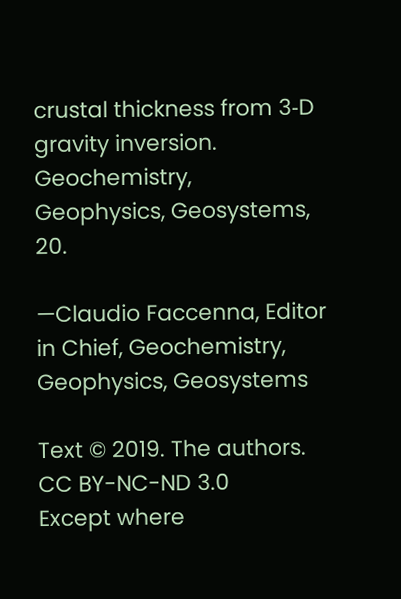crustal thickness from 3‐D gravity inversion. Geochemistry, Geophysics, Geosystems, 20.

—Claudio Faccenna, Editor in Chief, Geochemistry, Geophysics, Geosystems

Text © 2019. The authors. CC BY-NC-ND 3.0
Except where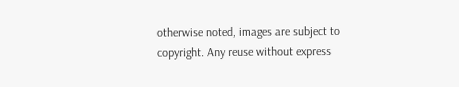otherwise noted, images are subject to copyright. Any reuse without express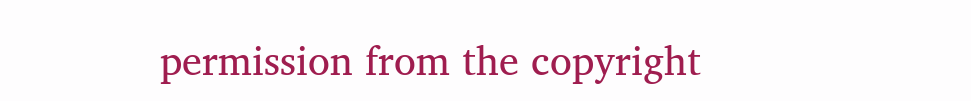permission from the copyright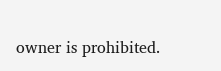owner is prohibited.